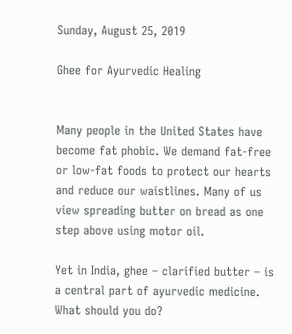Sunday, August 25, 2019

Ghee for Ayurvedic Healing


Many people in the United States have become fat phobic. We demand fat-free or low-fat foods to protect our hearts and reduce our waistlines. Many of us view spreading butter on bread as one step above using motor oil.

Yet in India, ghee – clarified butter – is a central part of ayurvedic medicine. What should you do?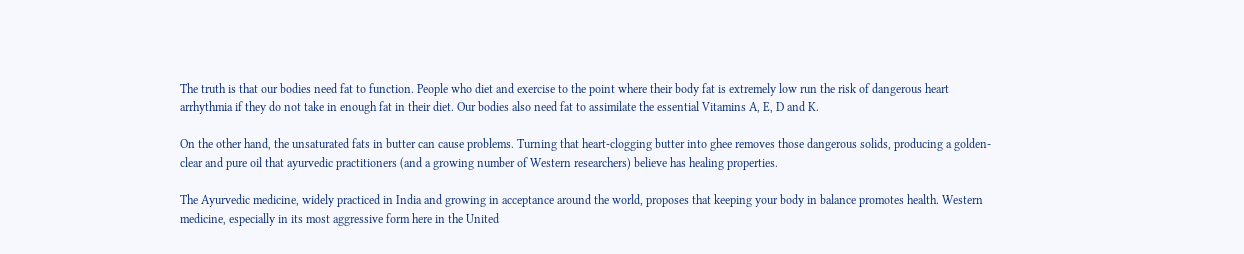The truth is that our bodies need fat to function. People who diet and exercise to the point where their body fat is extremely low run the risk of dangerous heart arrhythmia if they do not take in enough fat in their diet. Our bodies also need fat to assimilate the essential Vitamins A, E, D and K.

On the other hand, the unsaturated fats in butter can cause problems. Turning that heart-clogging butter into ghee removes those dangerous solids, producing a golden-clear and pure oil that ayurvedic practitioners (and a growing number of Western researchers) believe has healing properties.

The Ayurvedic medicine, widely practiced in India and growing in acceptance around the world, proposes that keeping your body in balance promotes health. Western medicine, especially in its most aggressive form here in the United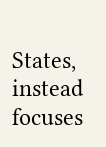States, instead focuses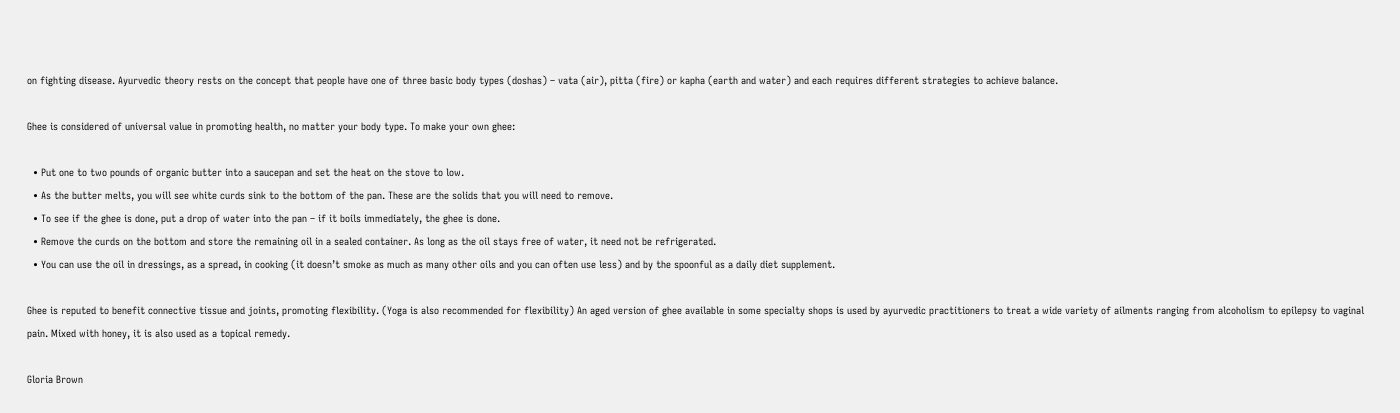on fighting disease. Ayurvedic theory rests on the concept that people have one of three basic body types (doshas) – vata (air), pitta (fire) or kapha (earth and water) and each requires different strategies to achieve balance.

Ghee is considered of universal value in promoting health, no matter your body type. To make your own ghee:

  • Put one to two pounds of organic butter into a saucepan and set the heat on the stove to low.
  • As the butter melts, you will see white curds sink to the bottom of the pan. These are the solids that you will need to remove.
  • To see if the ghee is done, put a drop of water into the pan – if it boils immediately, the ghee is done.
  • Remove the curds on the bottom and store the remaining oil in a sealed container. As long as the oil stays free of water, it need not be refrigerated.
  • You can use the oil in dressings, as a spread, in cooking (it doesn’t smoke as much as many other oils and you can often use less) and by the spoonful as a daily diet supplement.

Ghee is reputed to benefit connective tissue and joints, promoting flexibility. (Yoga is also recommended for flexibility) An aged version of ghee available in some specialty shops is used by ayurvedic practitioners to treat a wide variety of ailments ranging from alcoholism to epilepsy to vaginal pain. Mixed with honey, it is also used as a topical remedy.

Gloria Brown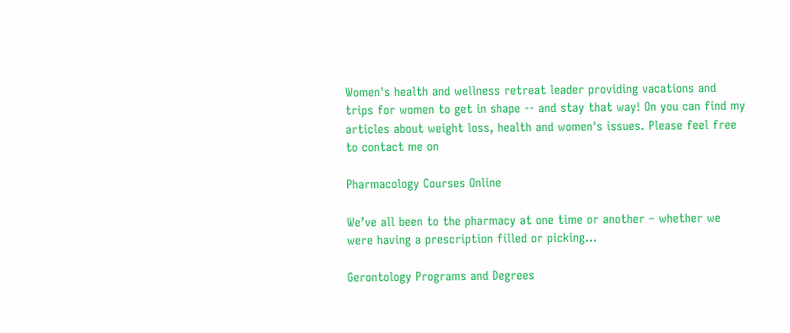Women's health and wellness retreat leader providing vacations and trips for women to get in shape -- and stay that way! On you can find my articles about weight loss, health and women's issues. Please feel free to contact me on

Pharmacology Courses Online

We’ve all been to the pharmacy at one time or another – whether we were having a prescription filled or picking...

Gerontology Programs and Degrees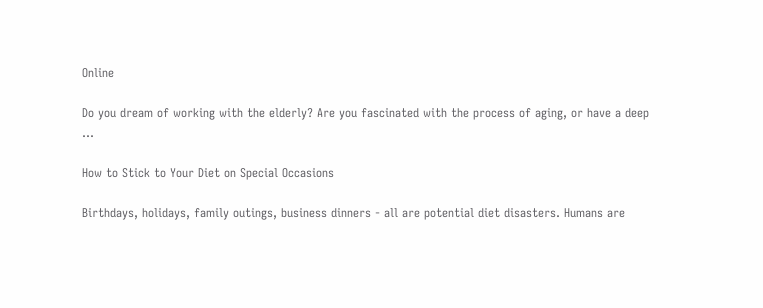Online

Do you dream of working with the elderly? Are you fascinated with the process of aging, or have a deep ...

How to Stick to Your Diet on Special Occasions

Birthdays, holidays, family outings, business dinners - all are potential diet disasters. Humans are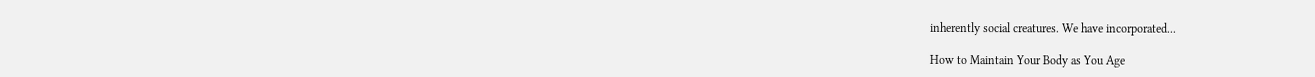inherently social creatures. We have incorporated...

How to Maintain Your Body as You Age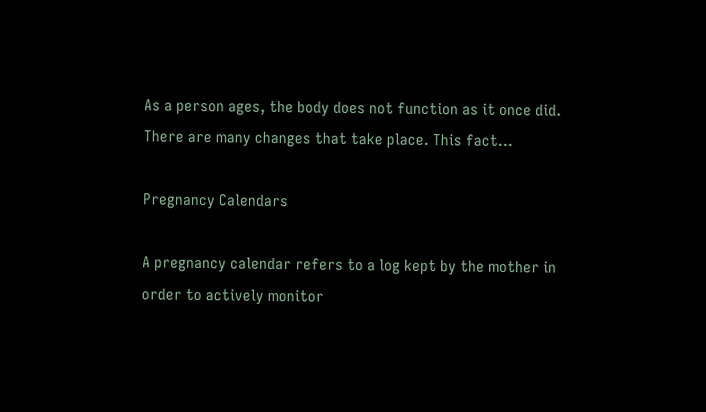As a person ages, the body does not function as it once did. There are many changes that take place. This fact...

Pregnancy Calendars

A pregnancy calendar refers to a log kept by the mother in order to actively monitor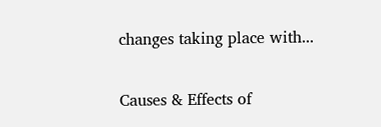changes taking place with...

Causes & Effects of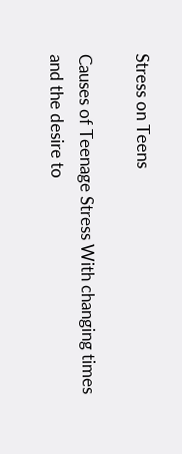Stress on Teens

Causes of Teenage Stress With changing times and the desire to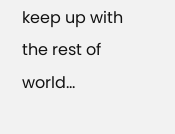keep up with the rest of world...